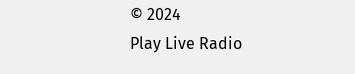© 2024
Play Live Radio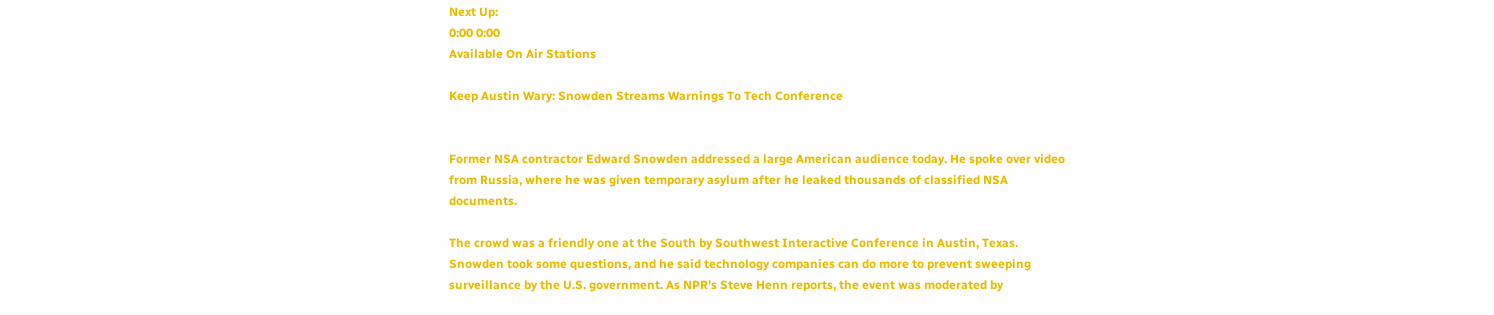Next Up:
0:00 0:00
Available On Air Stations

Keep Austin Wary: Snowden Streams Warnings To Tech Conference


Former NSA contractor Edward Snowden addressed a large American audience today. He spoke over video from Russia, where he was given temporary asylum after he leaked thousands of classified NSA documents.

The crowd was a friendly one at the South by Southwest Interactive Conference in Austin, Texas. Snowden took some questions, and he said technology companies can do more to prevent sweeping surveillance by the U.S. government. As NPR's Steve Henn reports, the event was moderated by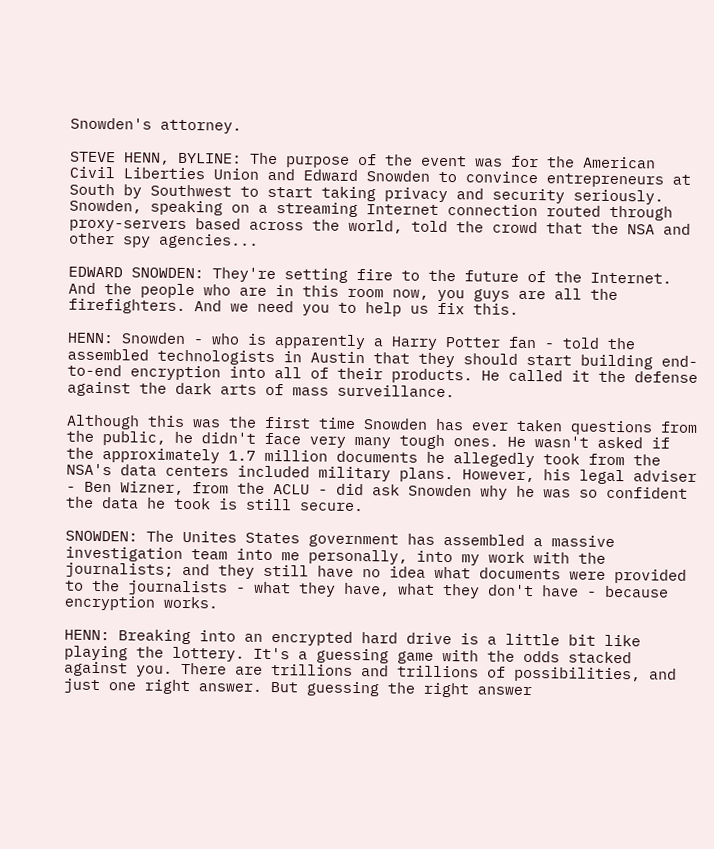Snowden's attorney.

STEVE HENN, BYLINE: The purpose of the event was for the American Civil Liberties Union and Edward Snowden to convince entrepreneurs at South by Southwest to start taking privacy and security seriously. Snowden, speaking on a streaming Internet connection routed through proxy-servers based across the world, told the crowd that the NSA and other spy agencies...

EDWARD SNOWDEN: They're setting fire to the future of the Internet. And the people who are in this room now, you guys are all the firefighters. And we need you to help us fix this.

HENN: Snowden - who is apparently a Harry Potter fan - told the assembled technologists in Austin that they should start building end-to-end encryption into all of their products. He called it the defense against the dark arts of mass surveillance.

Although this was the first time Snowden has ever taken questions from the public, he didn't face very many tough ones. He wasn't asked if the approximately 1.7 million documents he allegedly took from the NSA's data centers included military plans. However, his legal adviser - Ben Wizner, from the ACLU - did ask Snowden why he was so confident the data he took is still secure.

SNOWDEN: The Unites States government has assembled a massive investigation team into me personally, into my work with the journalists; and they still have no idea what documents were provided to the journalists - what they have, what they don't have - because encryption works.

HENN: Breaking into an encrypted hard drive is a little bit like playing the lottery. It's a guessing game with the odds stacked against you. There are trillions and trillions of possibilities, and just one right answer. But guessing the right answer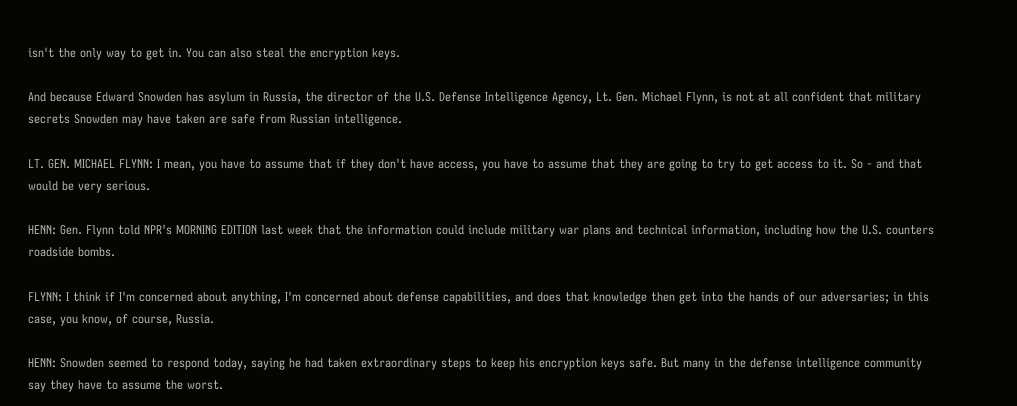isn't the only way to get in. You can also steal the encryption keys.

And because Edward Snowden has asylum in Russia, the director of the U.S. Defense Intelligence Agency, Lt. Gen. Michael Flynn, is not at all confident that military secrets Snowden may have taken are safe from Russian intelligence.

LT. GEN. MICHAEL FLYNN: I mean, you have to assume that if they don't have access, you have to assume that they are going to try to get access to it. So - and that would be very serious.

HENN: Gen. Flynn told NPR's MORNING EDITION last week that the information could include military war plans and technical information, including how the U.S. counters roadside bombs.

FLYNN: I think if I'm concerned about anything, I'm concerned about defense capabilities, and does that knowledge then get into the hands of our adversaries; in this case, you know, of course, Russia.

HENN: Snowden seemed to respond today, saying he had taken extraordinary steps to keep his encryption keys safe. But many in the defense intelligence community say they have to assume the worst.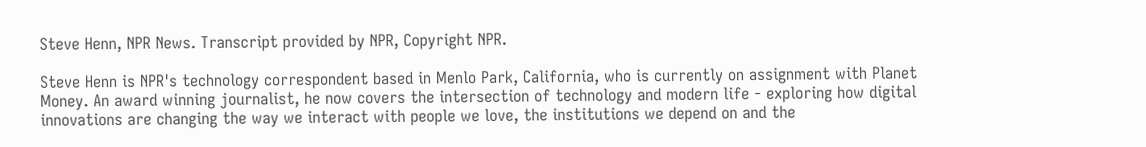Steve Henn, NPR News. Transcript provided by NPR, Copyright NPR.

Steve Henn is NPR's technology correspondent based in Menlo Park, California, who is currently on assignment with Planet Money. An award winning journalist, he now covers the intersection of technology and modern life - exploring how digital innovations are changing the way we interact with people we love, the institutions we depend on and the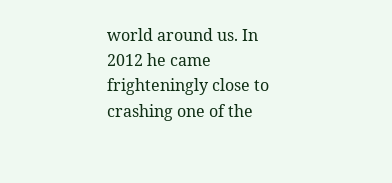world around us. In 2012 he came frighteningly close to crashing one of the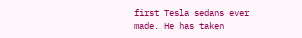first Tesla sedans ever made. He has taken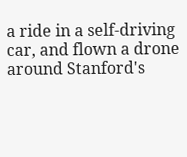a ride in a self-driving car, and flown a drone around Stanford's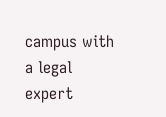campus with a legal expert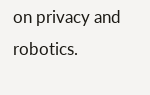on privacy and robotics.